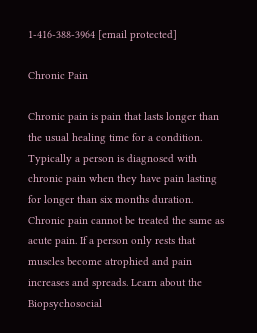1-416-388-3964 [email protected]

Chronic Pain

Chronic pain is pain that lasts longer than the usual healing time for a condition. Typically a person is diagnosed with chronic pain when they have pain lasting for longer than six months duration. Chronic pain cannot be treated the same as acute pain. If a person only rests that muscles become atrophied and pain increases and spreads. Learn about the Biopsychosocial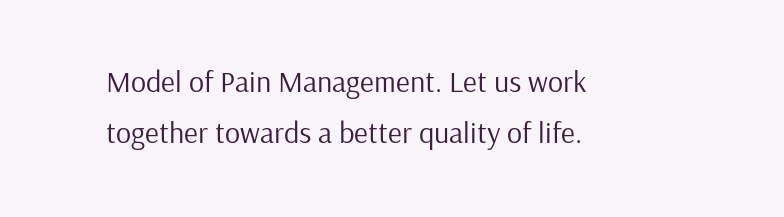Model of Pain Management. Let us work together towards a better quality of life.